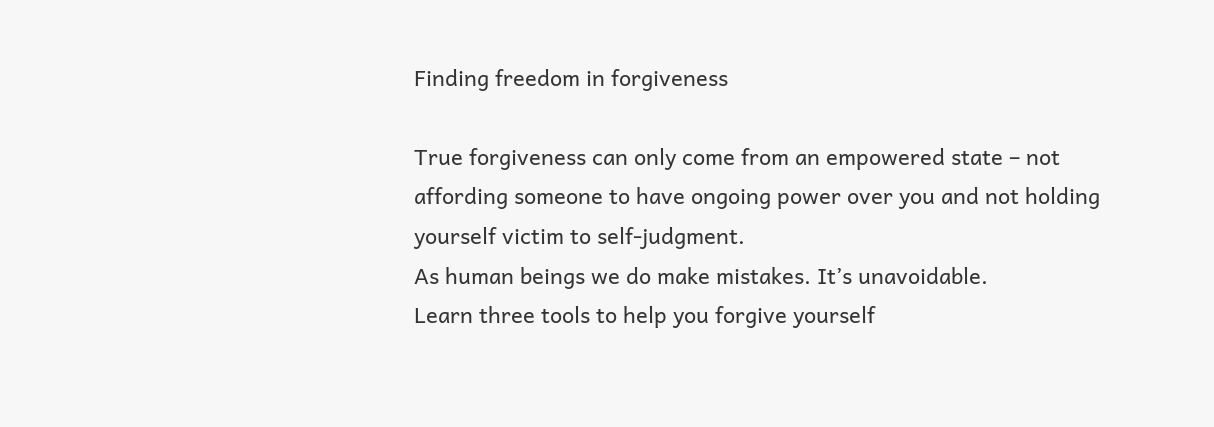Finding freedom in forgiveness

True forgiveness can only come from an empowered state – not affording someone to have ongoing power over you and not holding yourself victim to self-judgment.
As human beings we do make mistakes. It’s unavoidable.
Learn three tools to help you forgive yourself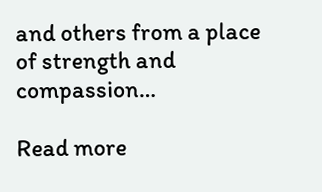and others from a place of strength and compassion…

Read more